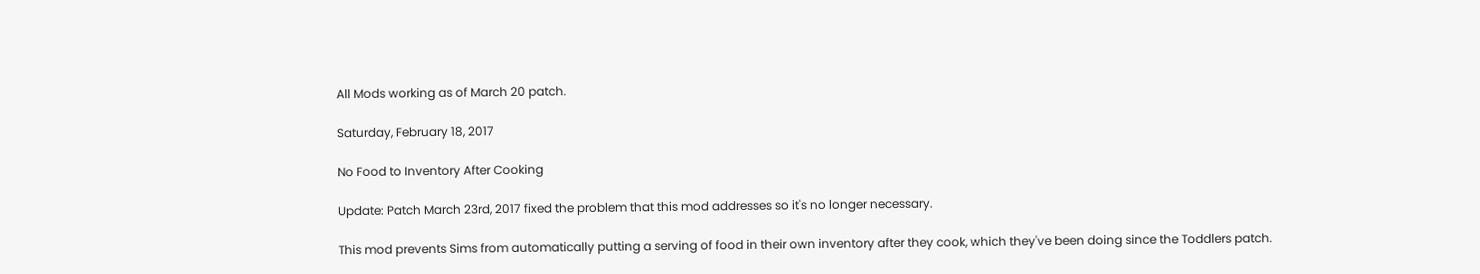All Mods working as of March 20 patch.

Saturday, February 18, 2017

No Food to Inventory After Cooking

Update: Patch March 23rd, 2017 fixed the problem that this mod addresses so it's no longer necessary.

This mod prevents Sims from automatically putting a serving of food in their own inventory after they cook, which they've been doing since the Toddlers patch.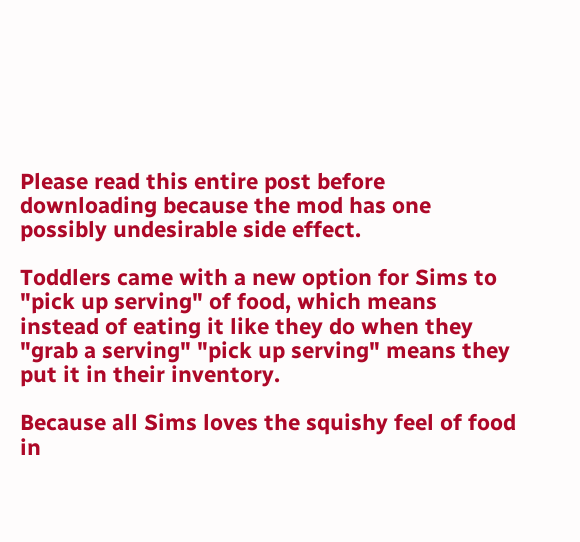Please read this entire post before downloading because the mod has one possibly undesirable side effect.

Toddlers came with a new option for Sims to "pick up serving" of food, which means instead of eating it like they do when they "grab a serving" "pick up serving" means they put it in their inventory.

Because all Sims loves the squishy feel of food in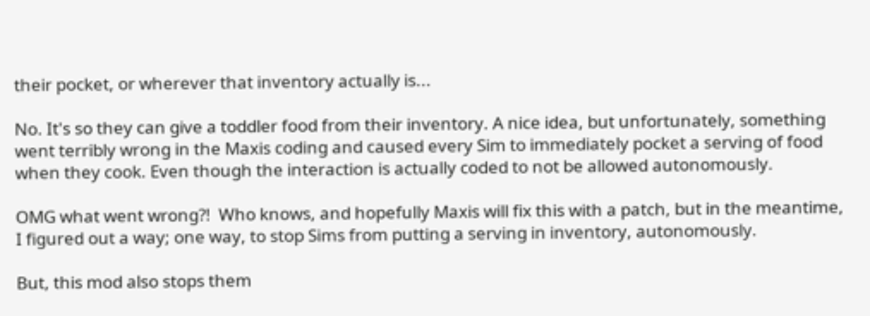their pocket, or wherever that inventory actually is...

No. It's so they can give a toddler food from their inventory. A nice idea, but unfortunately, something went terribly wrong in the Maxis coding and caused every Sim to immediately pocket a serving of food when they cook. Even though the interaction is actually coded to not be allowed autonomously.

OMG what went wrong?!  Who knows, and hopefully Maxis will fix this with a patch, but in the meantime, I figured out a way; one way, to stop Sims from putting a serving in inventory, autonomously.

But, this mod also stops them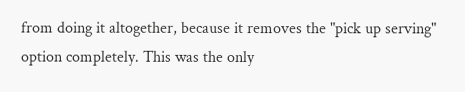from doing it altogether, because it removes the "pick up serving" option completely. This was the only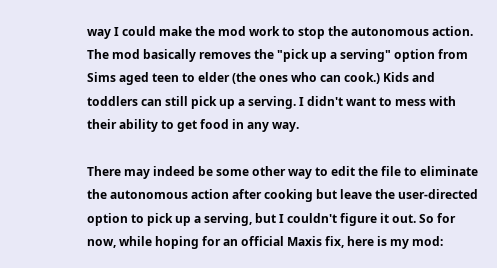way I could make the mod work to stop the autonomous action. The mod basically removes the "pick up a serving" option from Sims aged teen to elder (the ones who can cook.) Kids and toddlers can still pick up a serving. I didn't want to mess with their ability to get food in any way.

There may indeed be some other way to edit the file to eliminate the autonomous action after cooking but leave the user-directed option to pick up a serving, but I couldn't figure it out. So for now, while hoping for an official Maxis fix, here is my mod: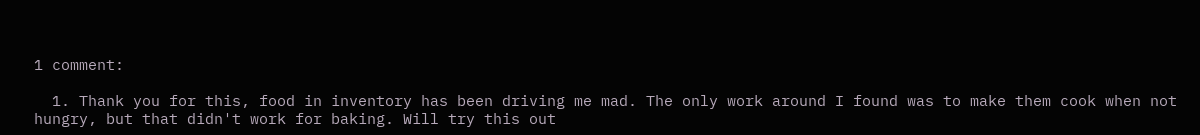1 comment:

  1. Thank you for this, food in inventory has been driving me mad. The only work around I found was to make them cook when not hungry, but that didn't work for baking. Will try this out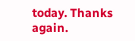today. Thanks again.